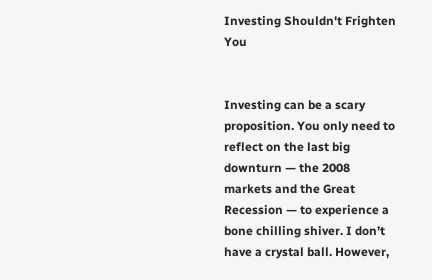Investing Shouldn't Frighten You


Investing can be a scary proposition. You only need to reflect on the last big downturn — the 2008 markets and the Great Recession — to experience a bone chilling shiver. I don’t have a crystal ball. However,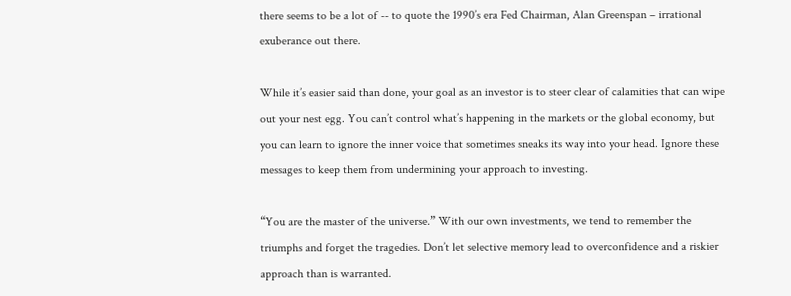there seems to be a lot of -- to quote the 1990’s era Fed Chairman, Alan Greenspan – irrational exuberance out there.

While it’s easier said than done, your goal as an investor is to steer clear of calamities that can wipe out your nest egg. You can’t control what’s happening in the markets or the global economy, but you can learn to ignore the inner voice that sometimes sneaks its way into your head. Ignore these messages to keep them from undermining your approach to investing.

“You are the master of the universe.” With our own investments, we tend to remember the triumphs and forget the tragedies. Don’t let selective memory lead to overconfidence and a riskier approach than is warranted.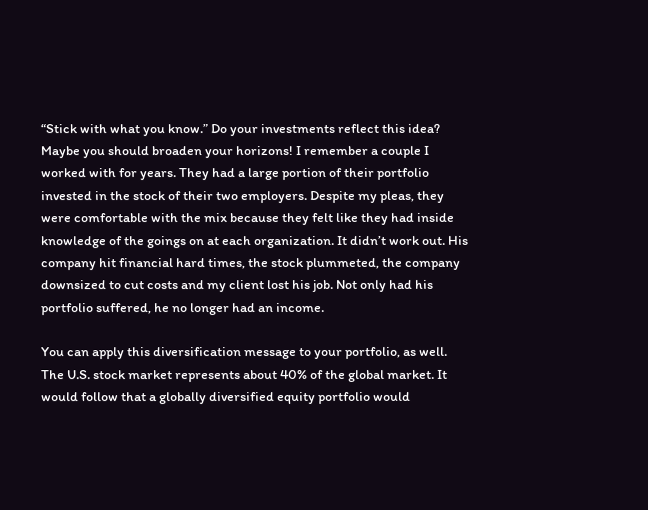“Stick with what you know.” Do your investments reflect this idea? Maybe you should broaden your horizons! I remember a couple I worked with for years. They had a large portion of their portfolio invested in the stock of their two employers. Despite my pleas, they were comfortable with the mix because they felt like they had inside knowledge of the goings on at each organization. It didn’t work out. His company hit financial hard times, the stock plummeted, the company downsized to cut costs and my client lost his job. Not only had his portfolio suffered, he no longer had an income.

You can apply this diversification message to your portfolio, as well. The U.S. stock market represents about 40% of the global market. It would follow that a globally diversified equity portfolio would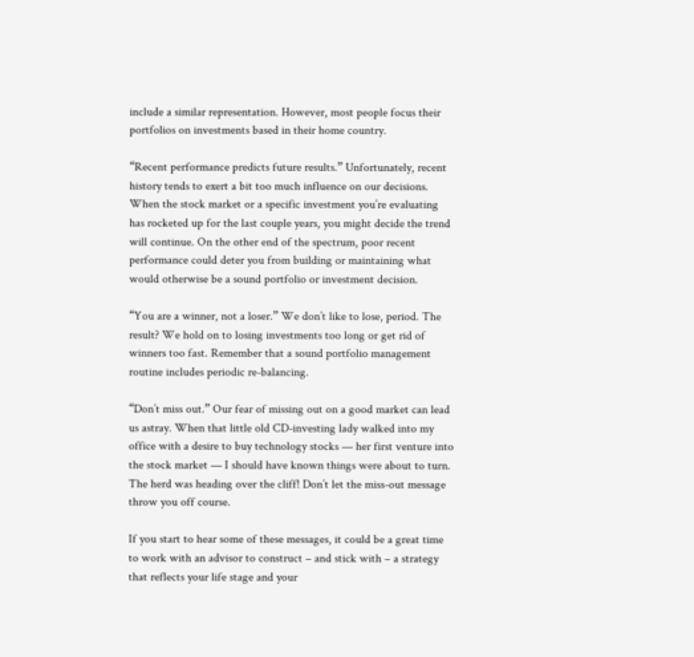include a similar representation. However, most people focus their portfolios on investments based in their home country.

“Recent performance predicts future results.” Unfortunately, recent history tends to exert a bit too much influence on our decisions. When the stock market or a specific investment you’re evaluating has rocketed up for the last couple years, you might decide the trend will continue. On the other end of the spectrum, poor recent performance could deter you from building or maintaining what would otherwise be a sound portfolio or investment decision.

“You are a winner, not a loser.” We don’t like to lose, period. The result? We hold on to losing investments too long or get rid of winners too fast. Remember that a sound portfolio management routine includes periodic re-balancing.

“Don’t miss out.” Our fear of missing out on a good market can lead us astray. When that little old CD-investing lady walked into my office with a desire to buy technology stocks — her first venture into the stock market — I should have known things were about to turn. The herd was heading over the cliff! Don’t let the miss-out message throw you off course.

If you start to hear some of these messages, it could be a great time to work with an advisor to construct – and stick with – a strategy that reflects your life stage and your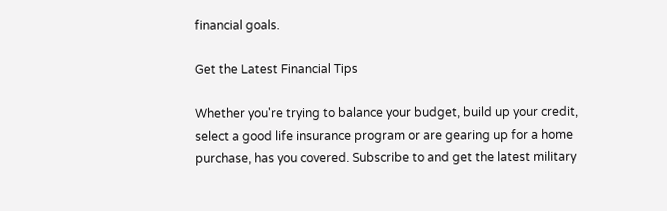financial goals.

Get the Latest Financial Tips

Whether you're trying to balance your budget, build up your credit, select a good life insurance program or are gearing up for a home purchase, has you covered. Subscribe to and get the latest military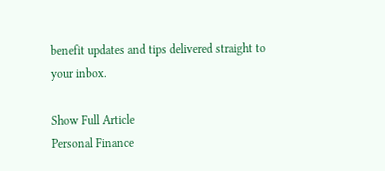benefit updates and tips delivered straight to your inbox.

Show Full Article
Personal Finance